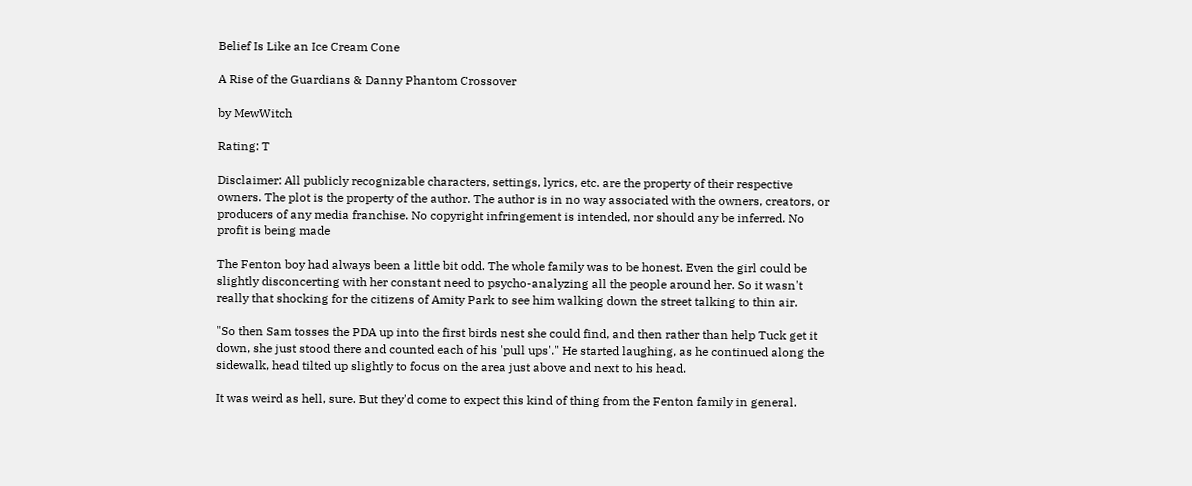Belief Is Like an Ice Cream Cone

A Rise of the Guardians & Danny Phantom Crossover

by MewWitch

Rating: T

Disclaimer: All publicly recognizable characters, settings, lyrics, etc. are the property of their respective owners. The plot is the property of the author. The author is in no way associated with the owners, creators, or producers of any media franchise. No copyright infringement is intended, nor should any be inferred. No profit is being made

The Fenton boy had always been a little bit odd. The whole family was to be honest. Even the girl could be slightly disconcerting with her constant need to psycho-analyzing all the people around her. So it wasn't really that shocking for the citizens of Amity Park to see him walking down the street talking to thin air.

"So then Sam tosses the PDA up into the first birds nest she could find, and then rather than help Tuck get it down, she just stood there and counted each of his 'pull ups'." He started laughing, as he continued along the sidewalk, head tilted up slightly to focus on the area just above and next to his head.

It was weird as hell, sure. But they'd come to expect this kind of thing from the Fenton family in general.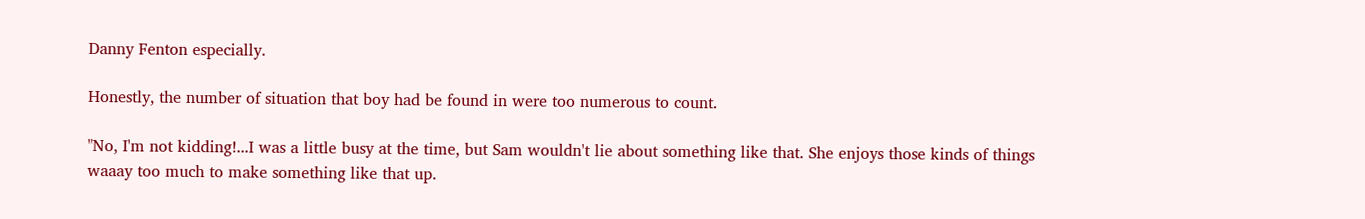Danny Fenton especially.

Honestly, the number of situation that boy had be found in were too numerous to count.

"No, I'm not kidding!...I was a little busy at the time, but Sam wouldn't lie about something like that. She enjoys those kinds of things waaay too much to make something like that up.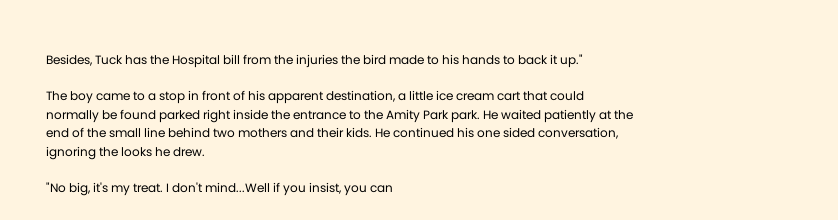Besides, Tuck has the Hospital bill from the injuries the bird made to his hands to back it up."

The boy came to a stop in front of his apparent destination, a little ice cream cart that could normally be found parked right inside the entrance to the Amity Park park. He waited patiently at the end of the small line behind two mothers and their kids. He continued his one sided conversation, ignoring the looks he drew.

"No big, it's my treat. I don't mind...Well if you insist, you can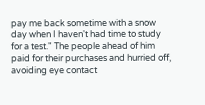pay me back sometime with a snow day when I haven't had time to study for a test." The people ahead of him paid for their purchases and hurried off, avoiding eye contact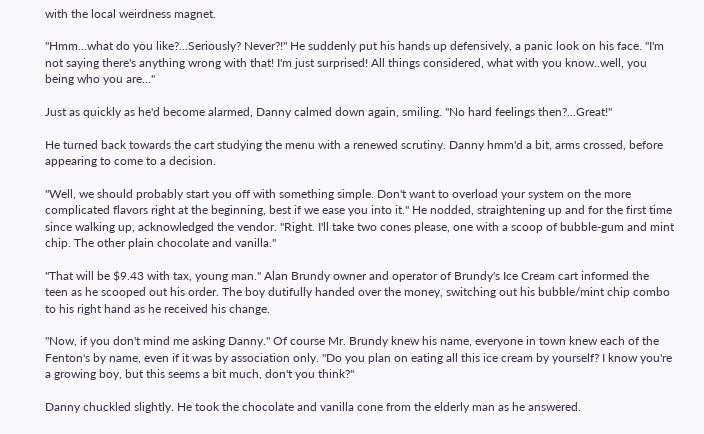with the local weirdness magnet.

"Hmm...what do you like?...Seriously? Never?!" He suddenly put his hands up defensively, a panic look on his face. "I'm not saying there's anything wrong with that! I'm just surprised! All things considered, what with you know..well, you being who you are..."

Just as quickly as he'd become alarmed, Danny calmed down again, smiling. "No hard feelings then?...Great!"

He turned back towards the cart studying the menu with a renewed scrutiny. Danny hmm'd a bit, arms crossed, before appearing to come to a decision.

"Well, we should probably start you off with something simple. Don't want to overload your system on the more complicated flavors right at the beginning, best if we ease you into it." He nodded, straightening up and for the first time since walking up, acknowledged the vendor. "Right. I'll take two cones please, one with a scoop of bubble-gum and mint chip. The other plain chocolate and vanilla."

"That will be $9.43 with tax, young man." Alan Brundy owner and operator of Brundy's Ice Cream cart informed the teen as he scooped out his order. The boy dutifully handed over the money, switching out his bubble/mint chip combo to his right hand as he received his change.

"Now, if you don't mind me asking Danny." Of course Mr. Brundy knew his name, everyone in town knew each of the Fenton's by name, even if it was by association only. "Do you plan on eating all this ice cream by yourself? I know you're a growing boy, but this seems a bit much, don't you think?"

Danny chuckled slightly. He took the chocolate and vanilla cone from the elderly man as he answered.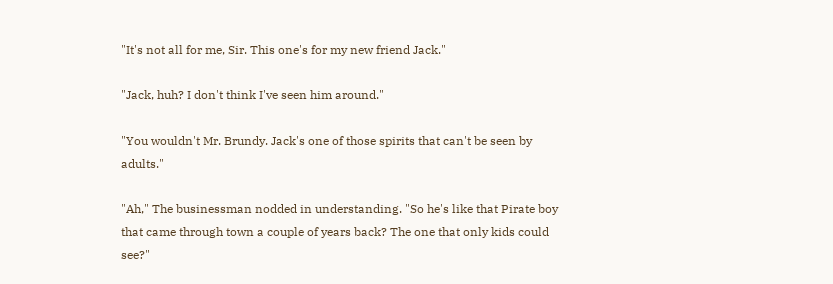"It's not all for me, Sir. This one's for my new friend Jack."

"Jack, huh? I don't think I've seen him around."

"You wouldn't Mr. Brundy. Jack's one of those spirits that can't be seen by adults."

"Ah," The businessman nodded in understanding. "So he's like that Pirate boy that came through town a couple of years back? The one that only kids could see?"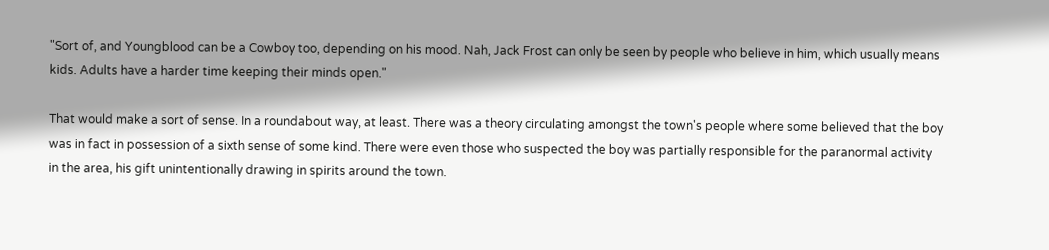"Sort of, and Youngblood can be a Cowboy too, depending on his mood. Nah, Jack Frost can only be seen by people who believe in him, which usually means kids. Adults have a harder time keeping their minds open."

That would make a sort of sense. In a roundabout way, at least. There was a theory circulating amongst the town's people where some believed that the boy was in fact in possession of a sixth sense of some kind. There were even those who suspected the boy was partially responsible for the paranormal activity in the area, his gift unintentionally drawing in spirits around the town.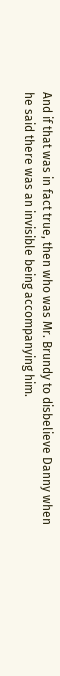And if that was in fact true, then who was Mr. Brundy to disbelieve Danny when he said there was an invisible being accompanying him.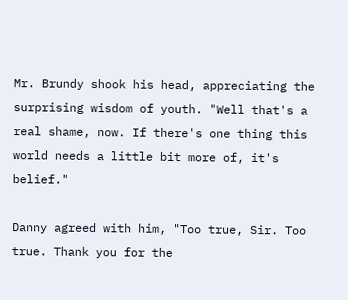Mr. Brundy shook his head, appreciating the surprising wisdom of youth. "Well that's a real shame, now. If there's one thing this world needs a little bit more of, it's belief."

Danny agreed with him, "Too true, Sir. Too true. Thank you for the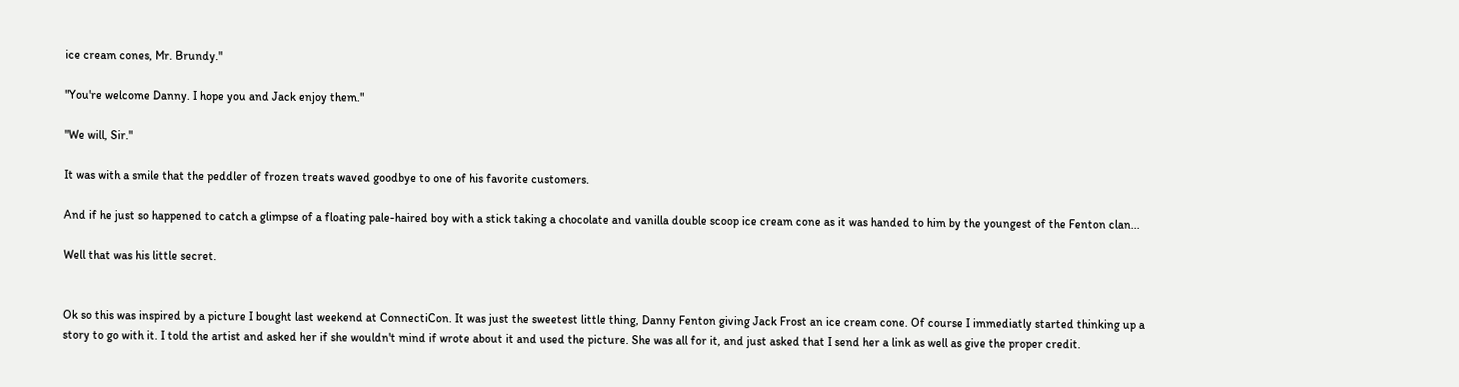ice cream cones, Mr. Brundy."

"You're welcome Danny. I hope you and Jack enjoy them."

"We will, Sir."

It was with a smile that the peddler of frozen treats waved goodbye to one of his favorite customers.

And if he just so happened to catch a glimpse of a floating pale-haired boy with a stick taking a chocolate and vanilla double scoop ice cream cone as it was handed to him by the youngest of the Fenton clan...

Well that was his little secret.


Ok so this was inspired by a picture I bought last weekend at ConnectiCon. It was just the sweetest little thing, Danny Fenton giving Jack Frost an ice cream cone. Of course I immediatly started thinking up a story to go with it. I told the artist and asked her if she wouldn't mind if wrote about it and used the picture. She was all for it, and just asked that I send her a link as well as give the proper credit.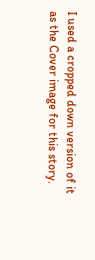I used a cropped down version of it as the Cover image for this story.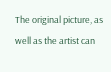The original picture, as well as the artist can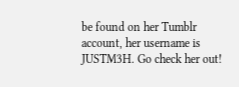be found on her Tumblr account, her username is JUSTM3H. Go check her out!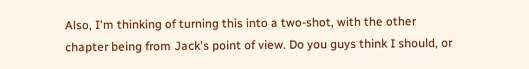Also, I'm thinking of turning this into a two-shot, with the other chapter being from Jack's point of view. Do you guys think I should, or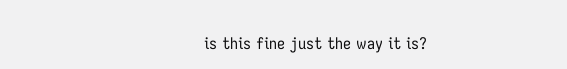is this fine just the way it is?